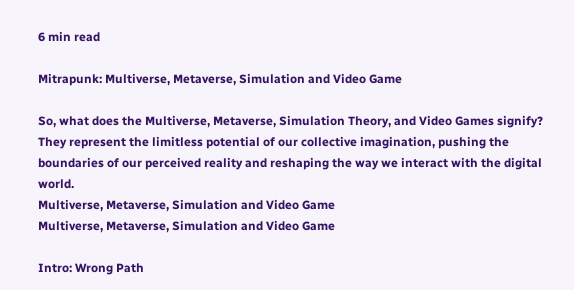6 min read

Mitrapunk: Multiverse, Metaverse, Simulation and Video Game

So, what does the Multiverse, Metaverse, Simulation Theory, and Video Games signify? They represent the limitless potential of our collective imagination, pushing the boundaries of our perceived reality and reshaping the way we interact with the digital world.
Multiverse, Metaverse, Simulation and Video Game
Multiverse, Metaverse, Simulation and Video Game

Intro: Wrong Path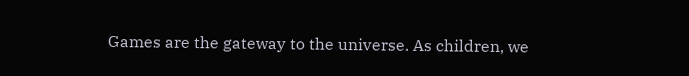Games are the gateway to the universe. As children, we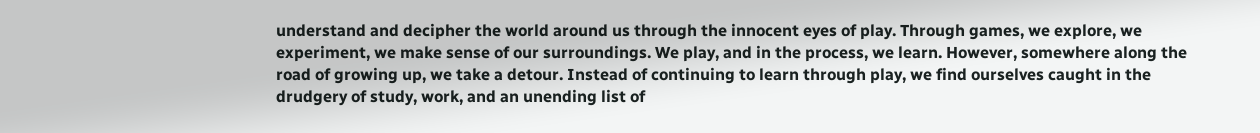understand and decipher the world around us through the innocent eyes of play. Through games, we explore, we experiment, we make sense of our surroundings. We play, and in the process, we learn. However, somewhere along the road of growing up, we take a detour. Instead of continuing to learn through play, we find ourselves caught in the drudgery of study, work, and an unending list of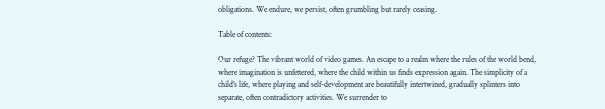obligations. We endure, we persist, often grumbling but rarely ceasing.

Table of contents:

Our refuge? The vibrant world of video games. An escape to a realm where the rules of the world bend, where imagination is unfettered, where the child within us finds expression again. The simplicity of a child's life, where playing and self-development are beautifully intertwined, gradually splinters into separate, often contradictory activities. We surrender to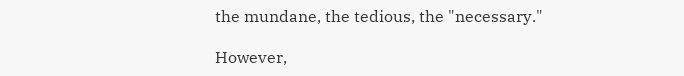the mundane, the tedious, the "necessary."

However,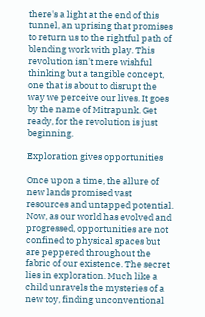there's a light at the end of this tunnel, an uprising that promises to return us to the rightful path of blending work with play. This revolution isn't mere wishful thinking but a tangible concept, one that is about to disrupt the way we perceive our lives. It goes by the name of Mitrapunk. Get ready, for the revolution is just beginning.

Exploration gives opportunities

Once upon a time, the allure of new lands promised vast resources and untapped potential. Now, as our world has evolved and progressed, opportunities are not confined to physical spaces but are peppered throughout the fabric of our existence. The secret lies in exploration. Much like a child unravels the mysteries of a new toy, finding unconventional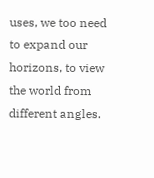uses, we too need to expand our horizons, to view the world from different angles.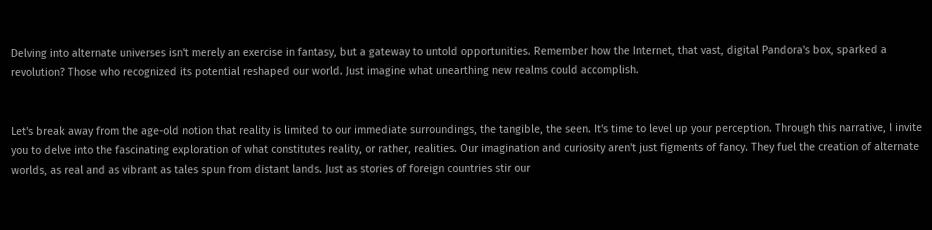Delving into alternate universes isn't merely an exercise in fantasy, but a gateway to untold opportunities. Remember how the Internet, that vast, digital Pandora's box, sparked a revolution? Those who recognized its potential reshaped our world. Just imagine what unearthing new realms could accomplish.


Let's break away from the age-old notion that reality is limited to our immediate surroundings, the tangible, the seen. It's time to level up your perception. Through this narrative, I invite you to delve into the fascinating exploration of what constitutes reality, or rather, realities. Our imagination and curiosity aren't just figments of fancy. They fuel the creation of alternate worlds, as real and as vibrant as tales spun from distant lands. Just as stories of foreign countries stir our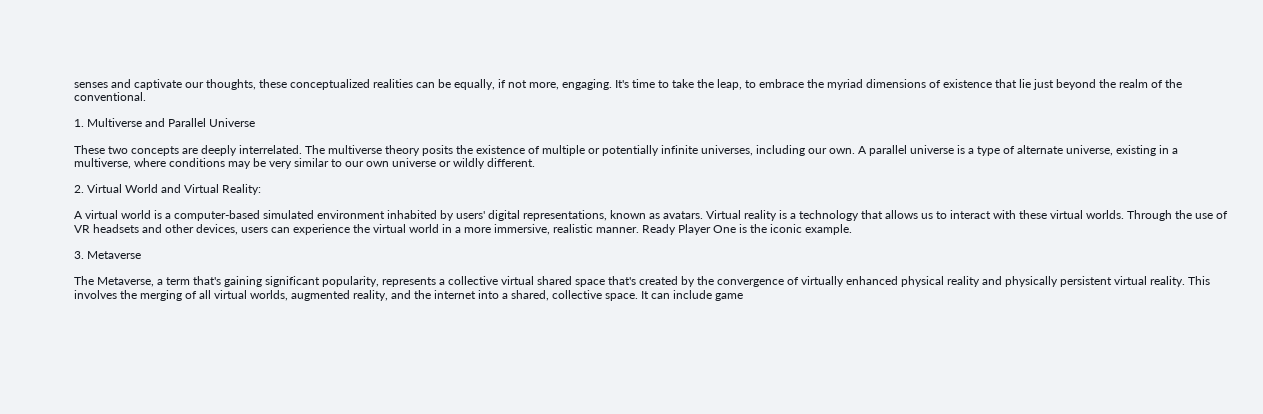senses and captivate our thoughts, these conceptualized realities can be equally, if not more, engaging. It's time to take the leap, to embrace the myriad dimensions of existence that lie just beyond the realm of the conventional.

1. Multiverse and Parallel Universe

These two concepts are deeply interrelated. The multiverse theory posits the existence of multiple or potentially infinite universes, including our own. A parallel universe is a type of alternate universe, existing in a multiverse, where conditions may be very similar to our own universe or wildly different.

2. Virtual World and Virtual Reality:

A virtual world is a computer-based simulated environment inhabited by users' digital representations, known as avatars. Virtual reality is a technology that allows us to interact with these virtual worlds. Through the use of VR headsets and other devices, users can experience the virtual world in a more immersive, realistic manner. Ready Player One is the iconic example.

3. Metaverse

The Metaverse, a term that's gaining significant popularity, represents a collective virtual shared space that's created by the convergence of virtually enhanced physical reality and physically persistent virtual reality. This involves the merging of all virtual worlds, augmented reality, and the internet into a shared, collective space. It can include game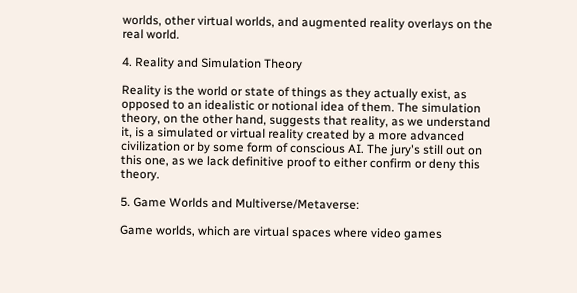worlds, other virtual worlds, and augmented reality overlays on the real world.

4. Reality and Simulation Theory

Reality is the world or state of things as they actually exist, as opposed to an idealistic or notional idea of them. The simulation theory, on the other hand, suggests that reality, as we understand it, is a simulated or virtual reality created by a more advanced civilization or by some form of conscious AI. The jury's still out on this one, as we lack definitive proof to either confirm or deny this theory.

5. Game Worlds and Multiverse/Metaverse:

Game worlds, which are virtual spaces where video games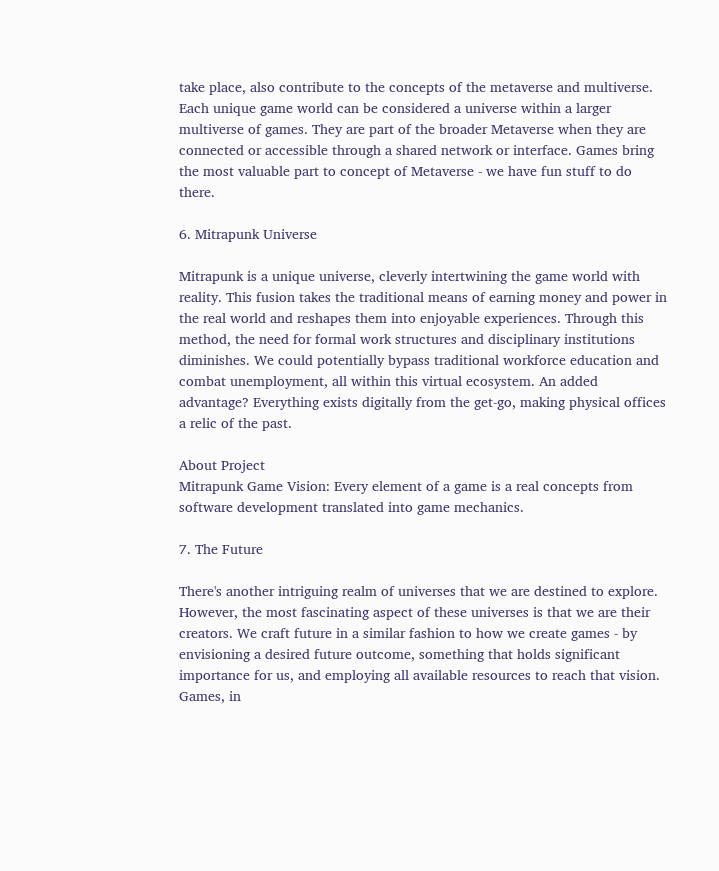take place, also contribute to the concepts of the metaverse and multiverse. Each unique game world can be considered a universe within a larger multiverse of games. They are part of the broader Metaverse when they are connected or accessible through a shared network or interface. Games bring the most valuable part to concept of Metaverse - we have fun stuff to do there.

6. Mitrapunk Universe

Mitrapunk is a unique universe, cleverly intertwining the game world with reality. This fusion takes the traditional means of earning money and power in the real world and reshapes them into enjoyable experiences. Through this method, the need for formal work structures and disciplinary institutions diminishes. We could potentially bypass traditional workforce education and combat unemployment, all within this virtual ecosystem. An added advantage? Everything exists digitally from the get-go, making physical offices a relic of the past.

About Project
Mitrapunk Game Vision: Every element of a game is a real concepts from software development translated into game mechanics.

7. The Future

There's another intriguing realm of universes that we are destined to explore. However, the most fascinating aspect of these universes is that we are their creators. We craft future in a similar fashion to how we create games - by envisioning a desired future outcome, something that holds significant importance for us, and employing all available resources to reach that vision. Games, in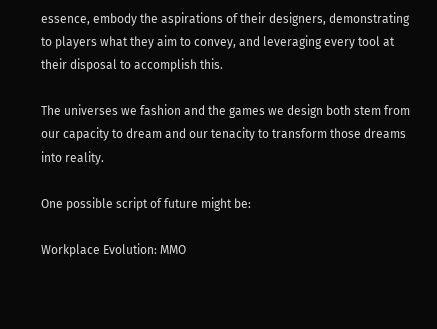essence, embody the aspirations of their designers, demonstrating to players what they aim to convey, and leveraging every tool at their disposal to accomplish this.

The universes we fashion and the games we design both stem from our capacity to dream and our tenacity to transform those dreams into reality.

One possible script of future might be:

Workplace Evolution: MMO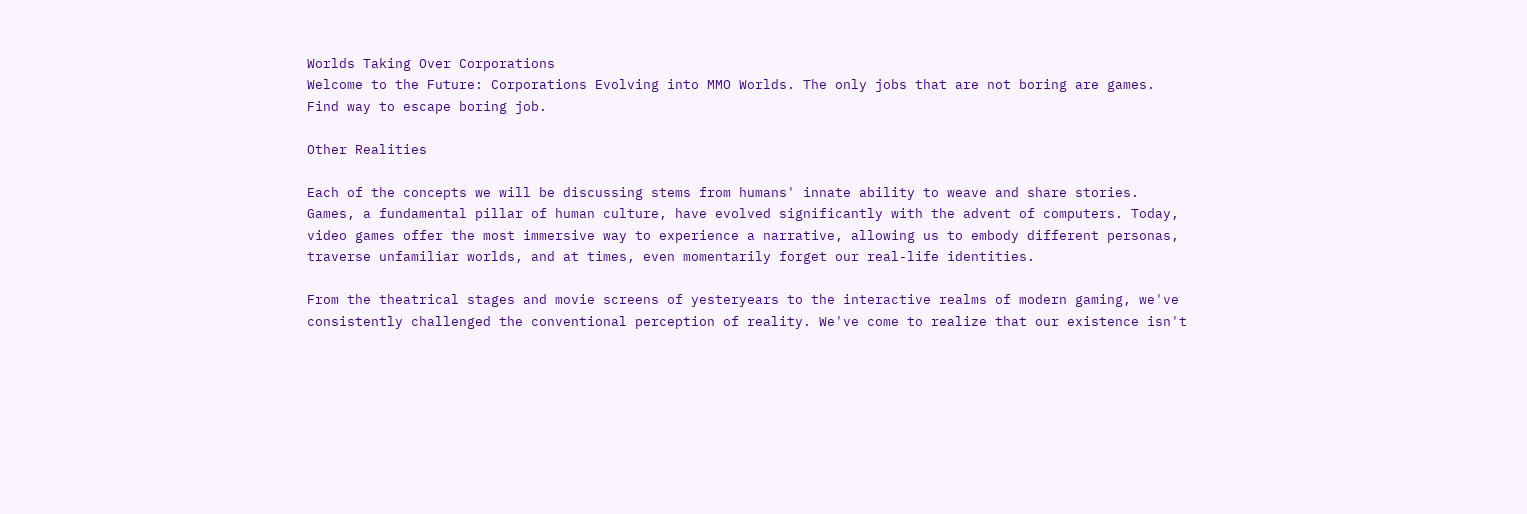Worlds Taking Over Corporations
Welcome to the Future: Corporations Evolving into MMO Worlds. The only jobs that are not boring are games. Find way to escape boring job.

Other Realities

Each of the concepts we will be discussing stems from humans' innate ability to weave and share stories. Games, a fundamental pillar of human culture, have evolved significantly with the advent of computers. Today, video games offer the most immersive way to experience a narrative, allowing us to embody different personas, traverse unfamiliar worlds, and at times, even momentarily forget our real-life identities.

From the theatrical stages and movie screens of yesteryears to the interactive realms of modern gaming, we've consistently challenged the conventional perception of reality. We've come to realize that our existence isn't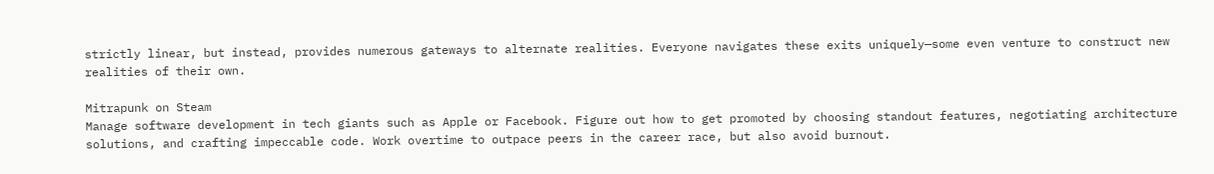strictly linear, but instead, provides numerous gateways to alternate realities. Everyone navigates these exits uniquely—some even venture to construct new realities of their own.

Mitrapunk on Steam
Manage software development in tech giants such as Apple or Facebook. Figure out how to get promoted by choosing standout features, negotiating architecture solutions, and crafting impeccable code. Work overtime to outpace peers in the career race, but also avoid burnout.